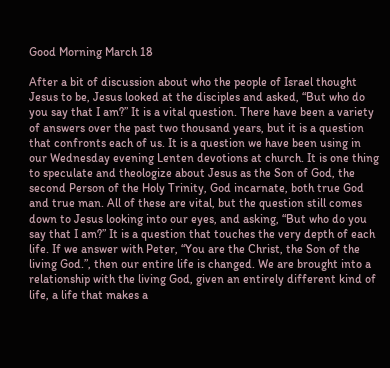Good Morning March 18

After a bit of discussion about who the people of Israel thought Jesus to be, Jesus looked at the disciples and asked, “But who do you say that I am?” It is a vital question. There have been a variety of answers over the past two thousand years, but it is a question that confronts each of us. It is a question we have been using in our Wednesday evening Lenten devotions at church. It is one thing to speculate and theologize about Jesus as the Son of God, the second Person of the Holy Trinity, God incarnate, both true God and true man. All of these are vital, but the question still comes down to Jesus looking into our eyes, and asking, “But who do you say that I am?” It is a question that touches the very depth of each life. If we answer with Peter, “You are the Christ, the Son of the living God.”, then our entire life is changed. We are brought into a relationship with the living God, given an entirely different kind of life, a life that makes a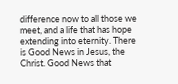difference now to all those we meet, and a life that has hope extending into eternity. There is Good News in Jesus, the Christ. Good News that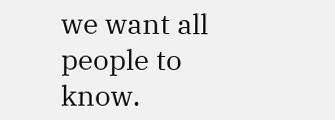we want all people to know.